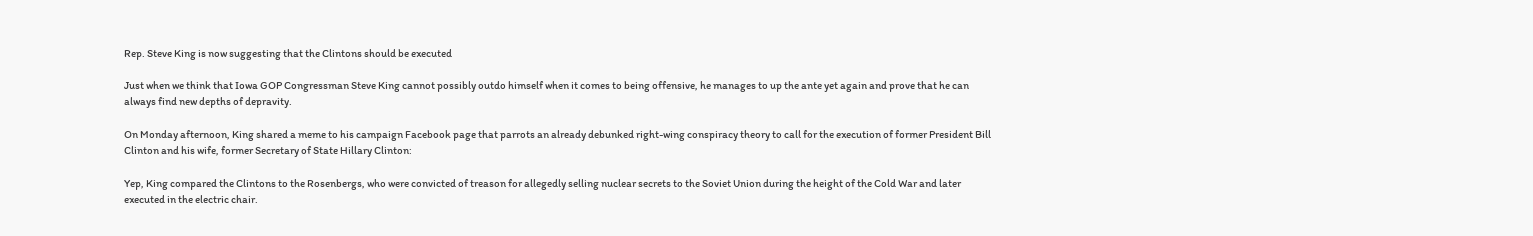Rep. Steve King is now suggesting that the Clintons should be executed

Just when we think that Iowa GOP Congressman Steve King cannot possibly outdo himself when it comes to being offensive, he manages to up the ante yet again and prove that he can always find new depths of depravity.

On Monday afternoon, King shared a meme to his campaign Facebook page that parrots an already debunked right-wing conspiracy theory to call for the execution of former President Bill Clinton and his wife, former Secretary of State Hillary Clinton:

Yep, King compared the Clintons to the Rosenbergs, who were convicted of treason for allegedly selling nuclear secrets to the Soviet Union during the height of the Cold War and later executed in the electric chair.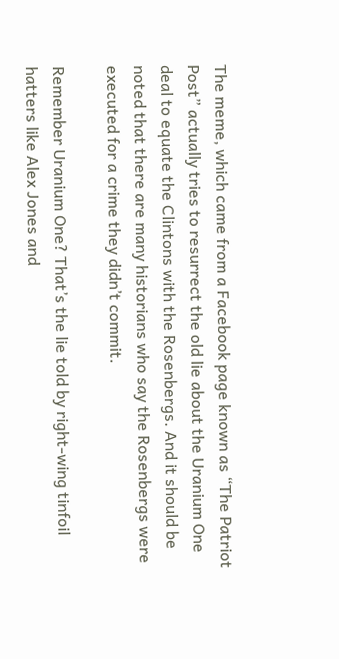The meme, which came from a Facebook page known as “The Patriot Post” actually tries to resurrect the old lie about the Uranium One deal to equate the Clintons with the Rosenbergs. And it should be noted that there are many historians who say the Rosenbergs were executed for a crime they didn’t commit.

Remember Uranium One? That’s the lie told by right-wing tinfoil hatters like Alex Jones and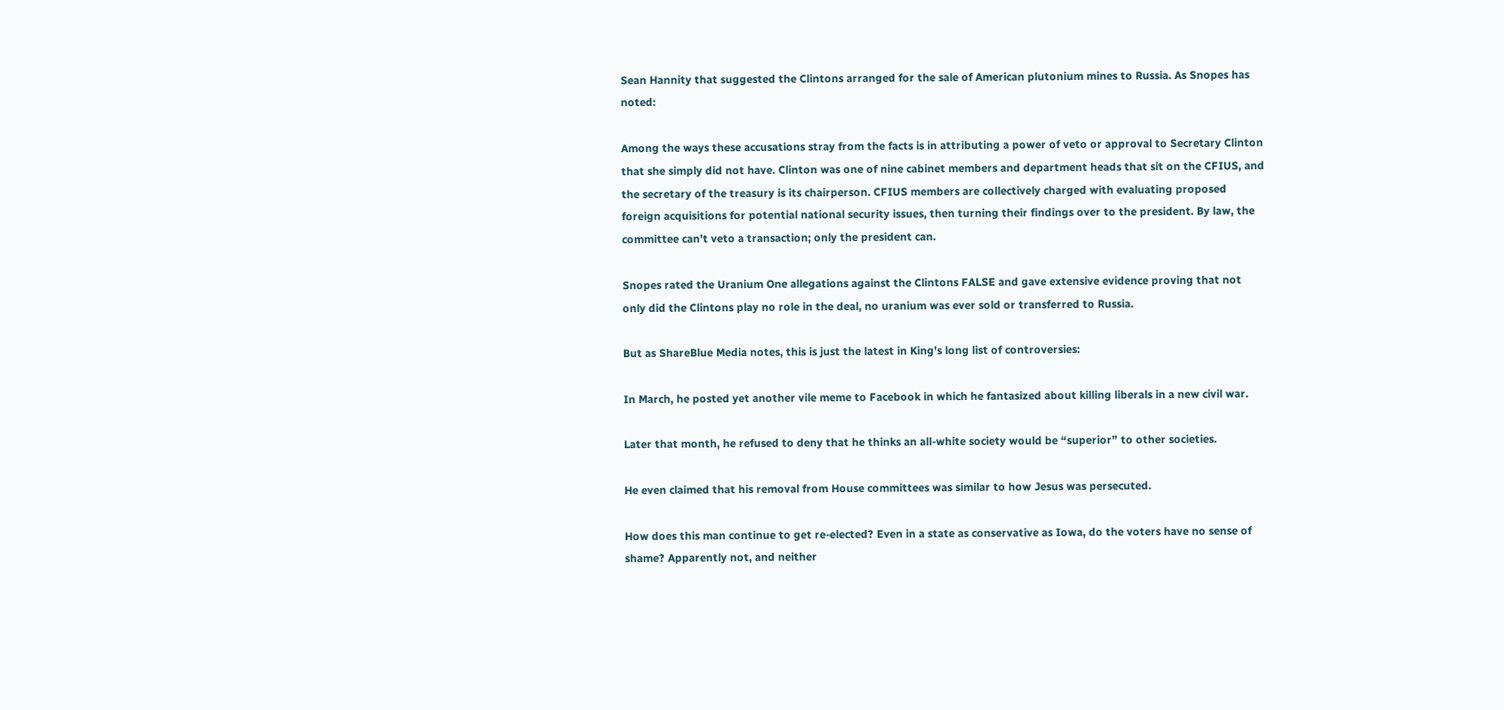Sean Hannity that suggested the Clintons arranged for the sale of American plutonium mines to Russia. As Snopes has noted:

Among the ways these accusations stray from the facts is in attributing a power of veto or approval to Secretary Clinton that she simply did not have. Clinton was one of nine cabinet members and department heads that sit on the CFIUS, and the secretary of the treasury is its chairperson. CFIUS members are collectively charged with evaluating proposed foreign acquisitions for potential national security issues, then turning their findings over to the president. By law, the committee can’t veto a transaction; only the president can.

Snopes rated the Uranium One allegations against the Clintons FALSE and gave extensive evidence proving that not only did the Clintons play no role in the deal, no uranium was ever sold or transferred to Russia.

But as ShareBlue Media notes, this is just the latest in King’s long list of controversies:

In March, he posted yet another vile meme to Facebook in which he fantasized about killing liberals in a new civil war.

Later that month, he refused to deny that he thinks an all-white society would be “superior” to other societies.

He even claimed that his removal from House committees was similar to how Jesus was persecuted.

How does this man continue to get re-elected? Even in a state as conservative as Iowa, do the voters have no sense of shame? Apparently not, and neither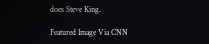does Steve King.

Featured Image Via CNN